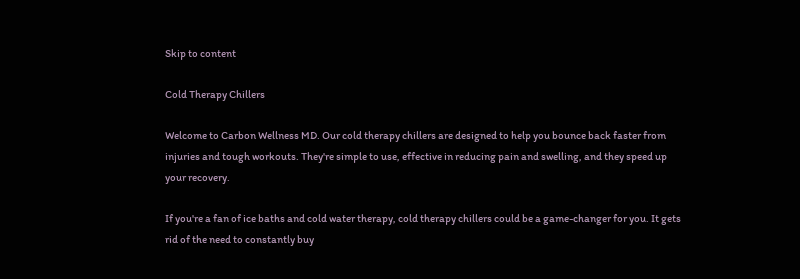Skip to content

Cold Therapy Chillers

Welcome to Carbon Wellness MD. Our cold therapy chillers are designed to help you bounce back faster from injuries and tough workouts. They're simple to use, effective in reducing pain and swelling, and they speed up your recovery.

If you're a fan of ice baths and cold water therapy, cold therapy chillers could be a game-changer for you. It gets rid of the need to constantly buy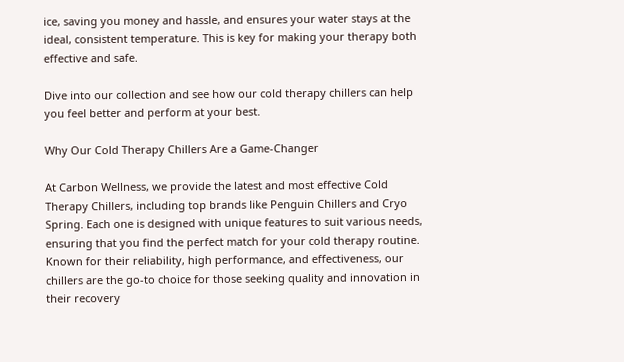ice, saving you money and hassle, and ensures your water stays at the ideal, consistent temperature. This is key for making your therapy both effective and safe.

Dive into our collection and see how our cold therapy chillers can help you feel better and perform at your best.

Why Our Cold Therapy Chillers Are a Game-Changer

At Carbon Wellness, we provide the latest and most effective Cold Therapy Chillers, including top brands like Penguin Chillers and Cryo Spring. Each one is designed with unique features to suit various needs, ensuring that you find the perfect match for your cold therapy routine. Known for their reliability, high performance, and effectiveness, our chillers are the go-to choice for those seeking quality and innovation in their recovery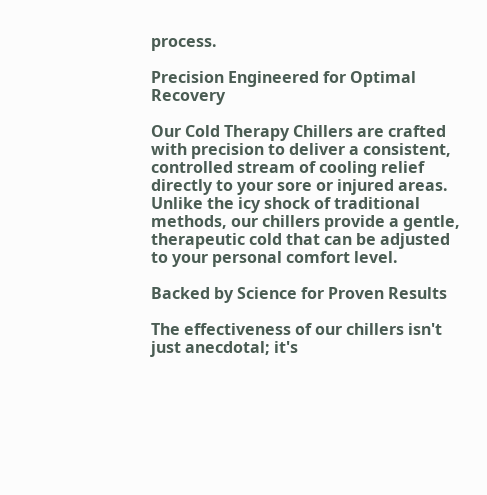process.

Precision Engineered for Optimal Recovery

Our Cold Therapy Chillers are crafted with precision to deliver a consistent, controlled stream of cooling relief directly to your sore or injured areas. Unlike the icy shock of traditional methods, our chillers provide a gentle, therapeutic cold that can be adjusted to your personal comfort level.

Backed by Science for Proven Results

The effectiveness of our chillers isn't just anecdotal; it's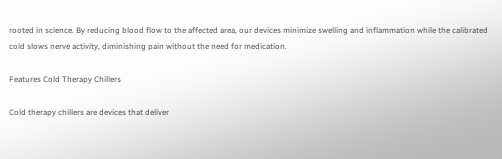rooted in science. By reducing blood flow to the affected area, our devices minimize swelling and inflammation while the calibrated cold slows nerve activity, diminishing pain without the need for medication.

Features Cold Therapy Chillers

Cold therapy chillers are devices that deliver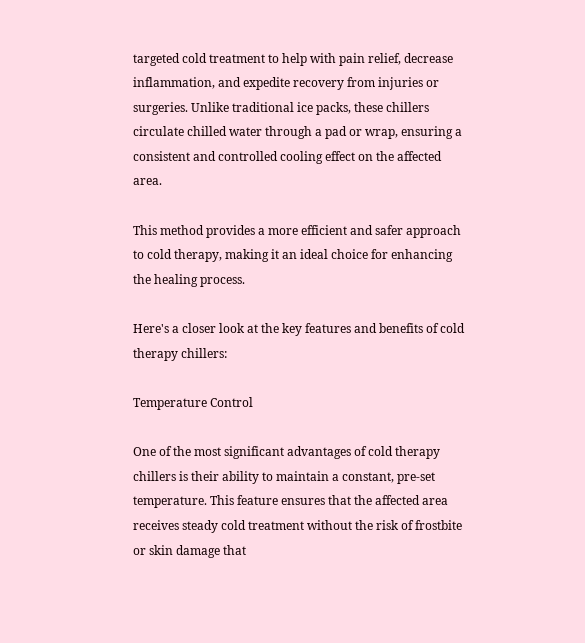targeted cold treatment to help with pain relief, decrease inflammation, and expedite recovery from injuries or surgeries. Unlike traditional ice packs, these chillers circulate chilled water through a pad or wrap, ensuring a consistent and controlled cooling effect on the affected area.

This method provides a more efficient and safer approach to cold therapy, making it an ideal choice for enhancing the healing process.

Here's a closer look at the key features and benefits of cold therapy chillers:

Temperature Control

One of the most significant advantages of cold therapy chillers is their ability to maintain a constant, pre-set temperature. This feature ensures that the affected area receives steady cold treatment without the risk of frostbite or skin damage that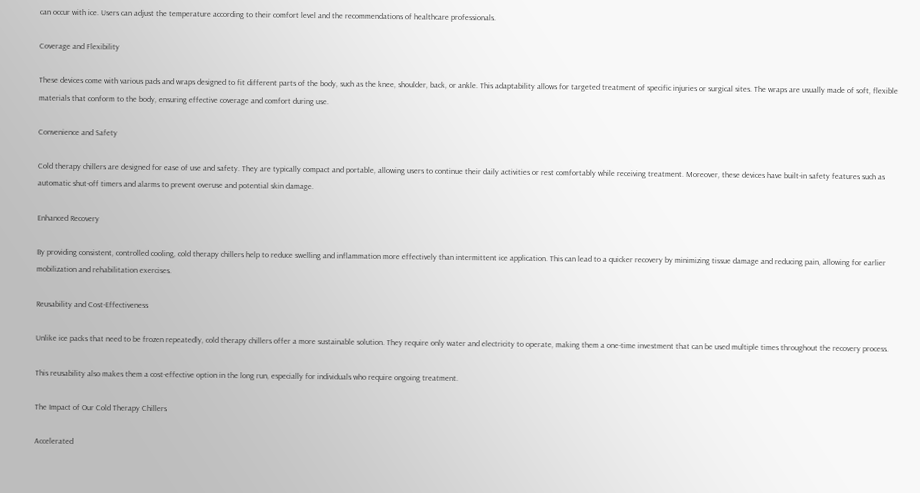can occur with ice. Users can adjust the temperature according to their comfort level and the recommendations of healthcare professionals.

Coverage and Flexibility

These devices come with various pads and wraps designed to fit different parts of the body, such as the knee, shoulder, back, or ankle. This adaptability allows for targeted treatment of specific injuries or surgical sites. The wraps are usually made of soft, flexible materials that conform to the body, ensuring effective coverage and comfort during use.

Convenience and Safety

Cold therapy chillers are designed for ease of use and safety. They are typically compact and portable, allowing users to continue their daily activities or rest comfortably while receiving treatment. Moreover, these devices have built-in safety features such as automatic shut-off timers and alarms to prevent overuse and potential skin damage.

Enhanced Recovery

By providing consistent, controlled cooling, cold therapy chillers help to reduce swelling and inflammation more effectively than intermittent ice application. This can lead to a quicker recovery by minimizing tissue damage and reducing pain, allowing for earlier mobilization and rehabilitation exercises.

Reusability and Cost-Effectiveness

Unlike ice packs that need to be frozen repeatedly, cold therapy chillers offer a more sustainable solution. They require only water and electricity to operate, making them a one-time investment that can be used multiple times throughout the recovery process.

This reusability also makes them a cost-effective option in the long run, especially for individuals who require ongoing treatment.

The Impact of Our Cold Therapy Chillers

Accelerated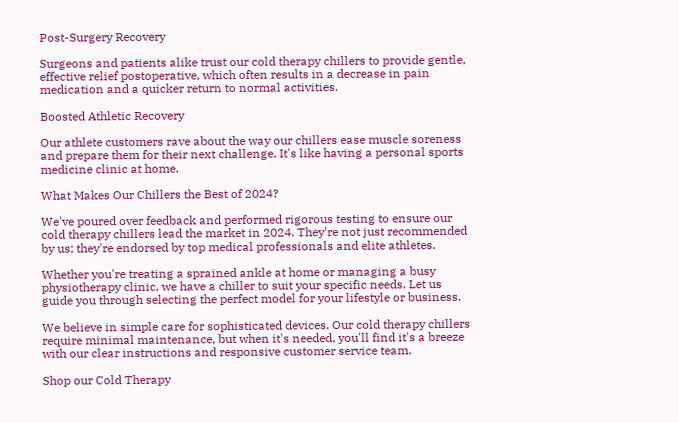Post-Surgery Recovery

Surgeons and patients alike trust our cold therapy chillers to provide gentle, effective relief postoperative, which often results in a decrease in pain medication and a quicker return to normal activities.

Boosted Athletic Recovery

Our athlete customers rave about the way our chillers ease muscle soreness and prepare them for their next challenge. It's like having a personal sports medicine clinic at home.

What Makes Our Chillers the Best of 2024?

We've poured over feedback and performed rigorous testing to ensure our cold therapy chillers lead the market in 2024. They're not just recommended by us; they're endorsed by top medical professionals and elite athletes.

Whether you're treating a sprained ankle at home or managing a busy physiotherapy clinic, we have a chiller to suit your specific needs. Let us guide you through selecting the perfect model for your lifestyle or business.

We believe in simple care for sophisticated devices. Our cold therapy chillers require minimal maintenance, but when it's needed, you'll find it's a breeze with our clear instructions and responsive customer service team.

Shop our Cold Therapy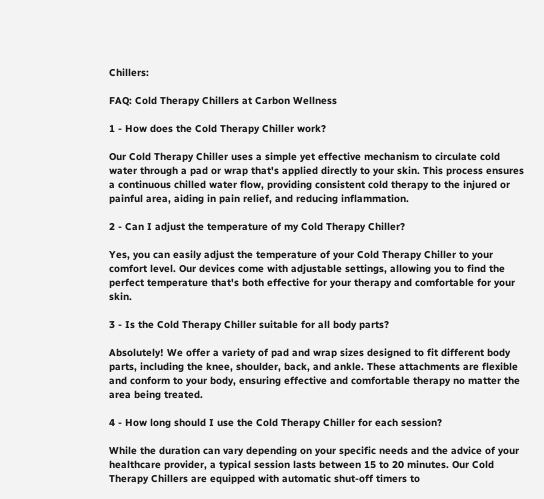Chillers:

FAQ: Cold Therapy Chillers at Carbon Wellness

1 - How does the Cold Therapy Chiller work?

Our Cold Therapy Chiller uses a simple yet effective mechanism to circulate cold water through a pad or wrap that's applied directly to your skin. This process ensures a continuous chilled water flow, providing consistent cold therapy to the injured or painful area, aiding in pain relief, and reducing inflammation.

2 - Can I adjust the temperature of my Cold Therapy Chiller?

Yes, you can easily adjust the temperature of your Cold Therapy Chiller to your comfort level. Our devices come with adjustable settings, allowing you to find the perfect temperature that's both effective for your therapy and comfortable for your skin.

3 - Is the Cold Therapy Chiller suitable for all body parts?

Absolutely! We offer a variety of pad and wrap sizes designed to fit different body parts, including the knee, shoulder, back, and ankle. These attachments are flexible and conform to your body, ensuring effective and comfortable therapy no matter the area being treated.

4 - How long should I use the Cold Therapy Chiller for each session?

While the duration can vary depending on your specific needs and the advice of your healthcare provider, a typical session lasts between 15 to 20 minutes. Our Cold Therapy Chillers are equipped with automatic shut-off timers to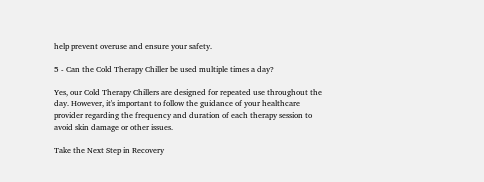help prevent overuse and ensure your safety.

5 - Can the Cold Therapy Chiller be used multiple times a day?

Yes, our Cold Therapy Chillers are designed for repeated use throughout the day. However, it's important to follow the guidance of your healthcare provider regarding the frequency and duration of each therapy session to avoid skin damage or other issues.

Take the Next Step in Recovery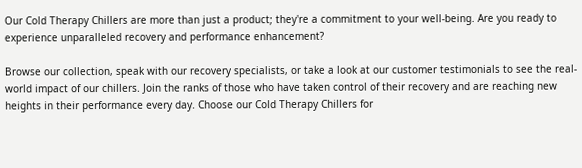Our Cold Therapy Chillers are more than just a product; they're a commitment to your well-being. Are you ready to experience unparalleled recovery and performance enhancement?

Browse our collection, speak with our recovery specialists, or take a look at our customer testimonials to see the real-world impact of our chillers. Join the ranks of those who have taken control of their recovery and are reaching new heights in their performance every day. Choose our Cold Therapy Chillers for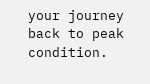your journey back to peak condition.